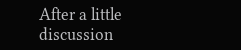After a little discussion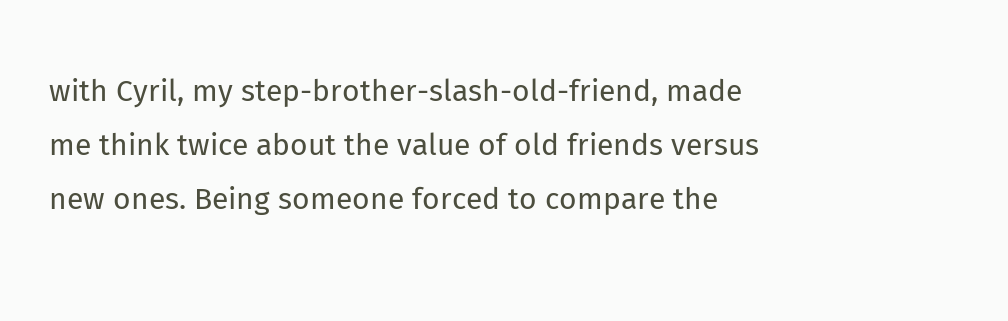with Cyril, my step-brother-slash-old-friend, made me think twice about the value of old friends versus new ones. Being someone forced to compare the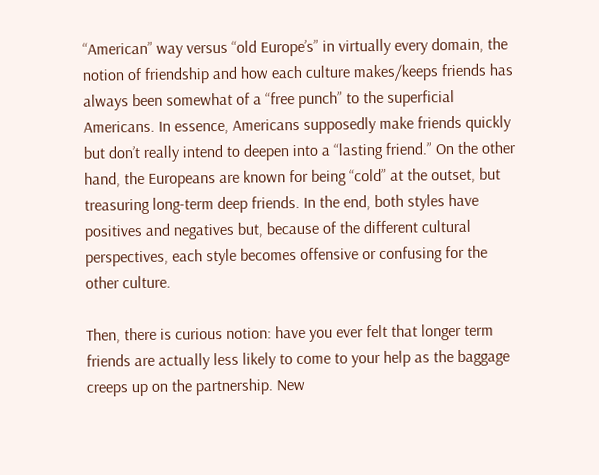“American” way versus “old Europe’s” in virtually every domain, the notion of friendship and how each culture makes/keeps friends has always been somewhat of a “free punch” to the superficial Americans. In essence, Americans supposedly make friends quickly but don’t really intend to deepen into a “lasting friend.” On the other hand, the Europeans are known for being “cold” at the outset, but treasuring long-term deep friends. In the end, both styles have positives and negatives but, because of the different cultural perspectives, each style becomes offensive or confusing for the other culture.

Then, there is curious notion: have you ever felt that longer term friends are actually less likely to come to your help as the baggage creeps up on the partnership. New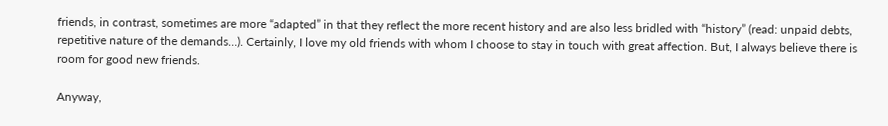friends, in contrast, sometimes are more “adapted” in that they reflect the more recent history and are also less bridled with “history” (read: unpaid debts, repetitive nature of the demands…). Certainly, I love my old friends with whom I choose to stay in touch with great affection. But, I always believe there is room for good new friends.

Anyway,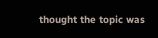thought the topic was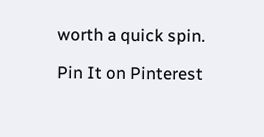worth a quick spin.

Pin It on Pinterest